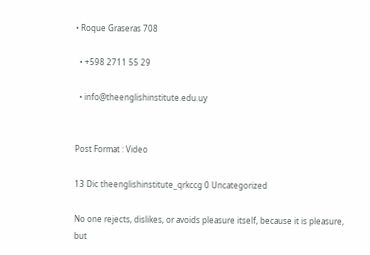• Roque Graseras 708

  • +598 2711 55 29

  • info@theenglishinstitute.edu.uy


Post Format : Video

13 Dic theenglishinstitute_qrkccg 0 Uncategorized

No one rejects, dislikes, or avoids pleasure itself, because it is pleasure, but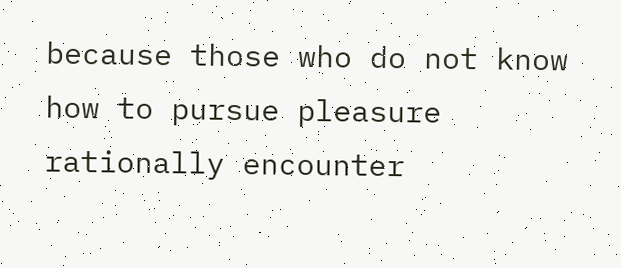because those who do not know how to pursue pleasure rationally encounter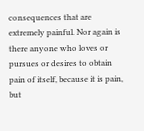consequences that are extremely painful. Nor again is there anyone who loves or pursues or desires to obtain pain of itself, because it is pain, but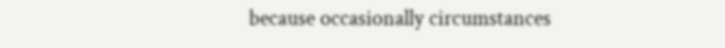because occasionally circumstances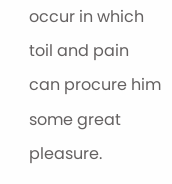occur in which toil and pain can procure him some great pleasure.